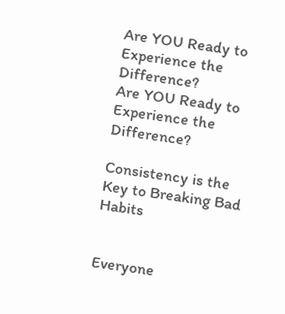Are YOU Ready to Experience the Difference?
Are YOU Ready to Experience the Difference?

Consistency is the Key to Breaking Bad Habits


Everyone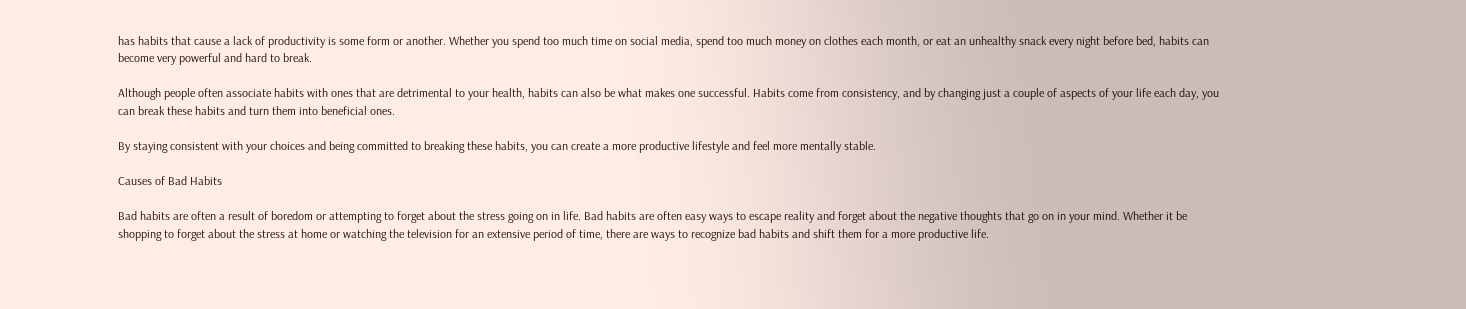has habits that cause a lack of productivity is some form or another. Whether you spend too much time on social media, spend too much money on clothes each month, or eat an unhealthy snack every night before bed, habits can become very powerful and hard to break.

Although people often associate habits with ones that are detrimental to your health, habits can also be what makes one successful. Habits come from consistency, and by changing just a couple of aspects of your life each day, you can break these habits and turn them into beneficial ones.

By staying consistent with your choices and being committed to breaking these habits, you can create a more productive lifestyle and feel more mentally stable.

Causes of Bad Habits

Bad habits are often a result of boredom or attempting to forget about the stress going on in life. Bad habits are often easy ways to escape reality and forget about the negative thoughts that go on in your mind. Whether it be shopping to forget about the stress at home or watching the television for an extensive period of time, there are ways to recognize bad habits and shift them for a more productive life.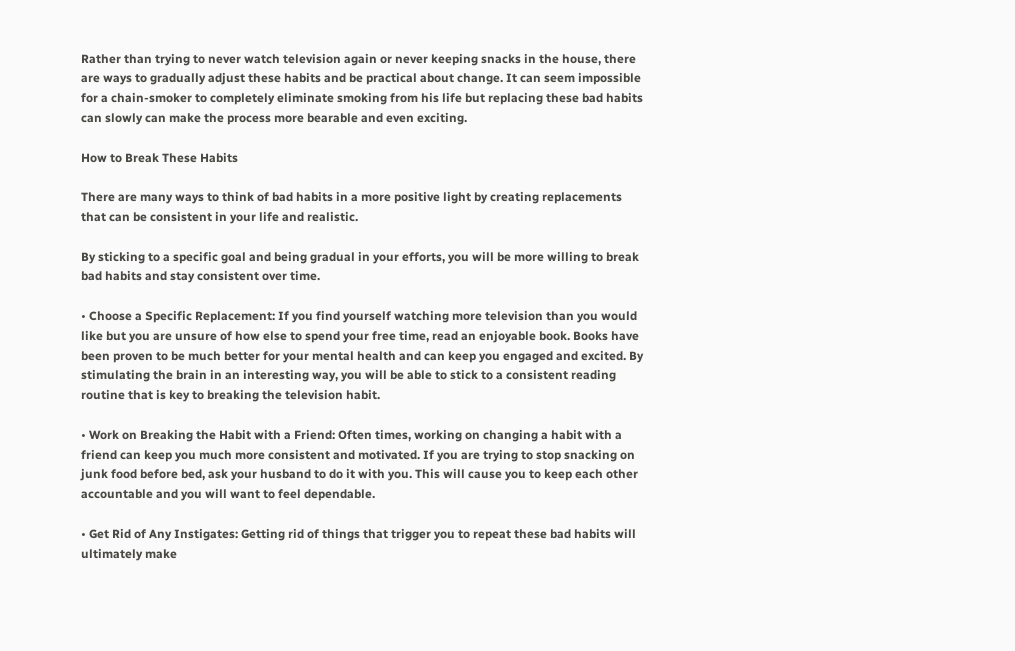Rather than trying to never watch television again or never keeping snacks in the house, there are ways to gradually adjust these habits and be practical about change. It can seem impossible for a chain-smoker to completely eliminate smoking from his life but replacing these bad habits can slowly can make the process more bearable and even exciting.

How to Break These Habits

There are many ways to think of bad habits in a more positive light by creating replacements that can be consistent in your life and realistic.

By sticking to a specific goal and being gradual in your efforts, you will be more willing to break bad habits and stay consistent over time.

• Choose a Specific Replacement: If you find yourself watching more television than you would like but you are unsure of how else to spend your free time, read an enjoyable book. Books have been proven to be much better for your mental health and can keep you engaged and excited. By stimulating the brain in an interesting way, you will be able to stick to a consistent reading routine that is key to breaking the television habit.

• Work on Breaking the Habit with a Friend: Often times, working on changing a habit with a friend can keep you much more consistent and motivated. If you are trying to stop snacking on junk food before bed, ask your husband to do it with you. This will cause you to keep each other accountable and you will want to feel dependable.

• Get Rid of Any Instigates: Getting rid of things that trigger you to repeat these bad habits will ultimately make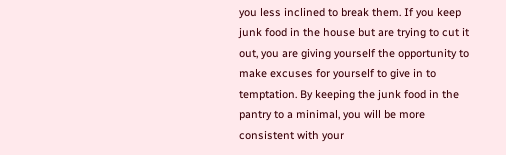you less inclined to break them. If you keep junk food in the house but are trying to cut it out, you are giving yourself the opportunity to make excuses for yourself to give in to temptation. By keeping the junk food in the pantry to a minimal, you will be more consistent with your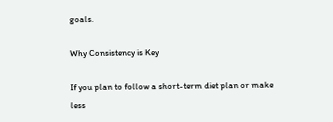goals.

Why Consistency is Key

If you plan to follow a short-term diet plan or make less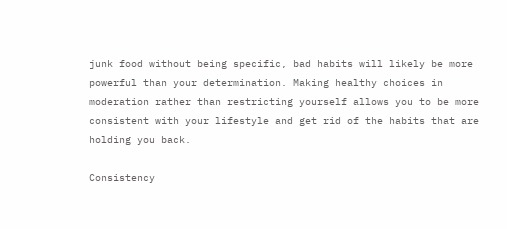junk food without being specific, bad habits will likely be more powerful than your determination. Making healthy choices in moderation rather than restricting yourself allows you to be more consistent with your lifestyle and get rid of the habits that are holding you back.

Consistency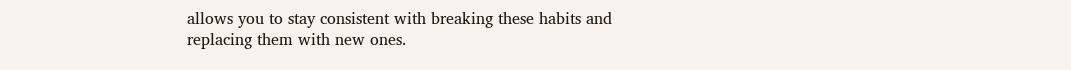allows you to stay consistent with breaking these habits and replacing them with new ones.